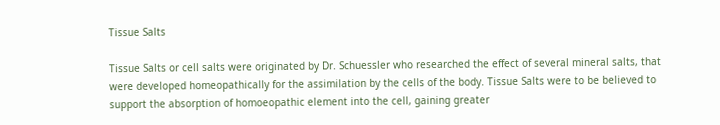Tissue Salts

Tissue Salts or cell salts were originated by Dr. Schuessler who researched the effect of several mineral salts, that were developed homeopathically for the assimilation by the cells of the body. Tissue Salts were to be believed to support the absorption of homoeopathic element into the cell, gaining greater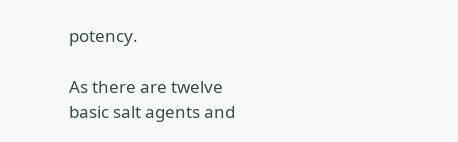potency.

As there are twelve basic salt agents and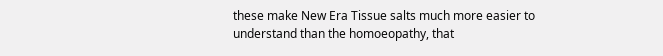these make New Era Tissue salts much more easier to understand than the homoeopathy, that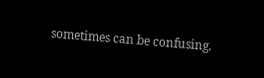sometimes can be confusing.